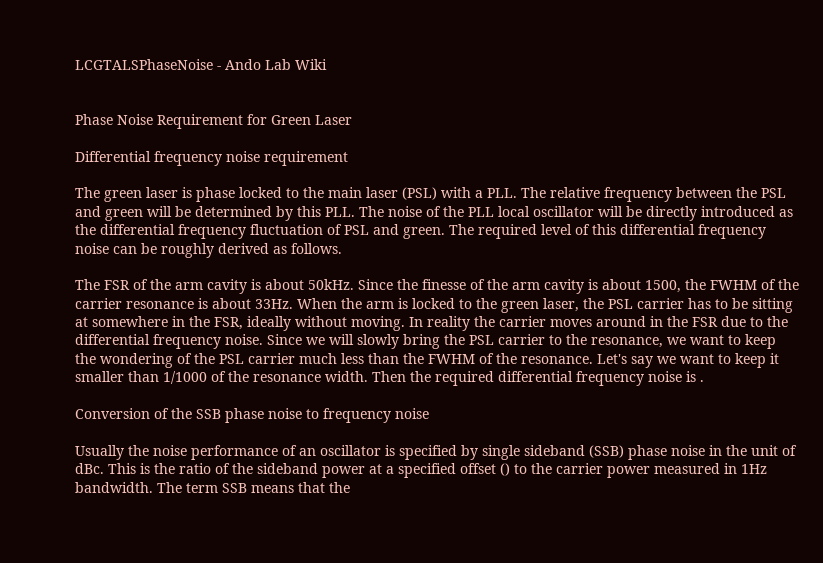LCGTALSPhaseNoise - Ando Lab Wiki


Phase Noise Requirement for Green Laser

Differential frequency noise requirement

The green laser is phase locked to the main laser (PSL) with a PLL. The relative frequency between the PSL and green will be determined by this PLL. The noise of the PLL local oscillator will be directly introduced as the differential frequency fluctuation of PSL and green. The required level of this differential frequency noise can be roughly derived as follows.

The FSR of the arm cavity is about 50kHz. Since the finesse of the arm cavity is about 1500, the FWHM of the carrier resonance is about 33Hz. When the arm is locked to the green laser, the PSL carrier has to be sitting at somewhere in the FSR, ideally without moving. In reality the carrier moves around in the FSR due to the differential frequency noise. Since we will slowly bring the PSL carrier to the resonance, we want to keep the wondering of the PSL carrier much less than the FWHM of the resonance. Let's say we want to keep it smaller than 1/1000 of the resonance width. Then the required differential frequency noise is .

Conversion of the SSB phase noise to frequency noise

Usually the noise performance of an oscillator is specified by single sideband (SSB) phase noise in the unit of dBc. This is the ratio of the sideband power at a specified offset () to the carrier power measured in 1Hz bandwidth. The term SSB means that the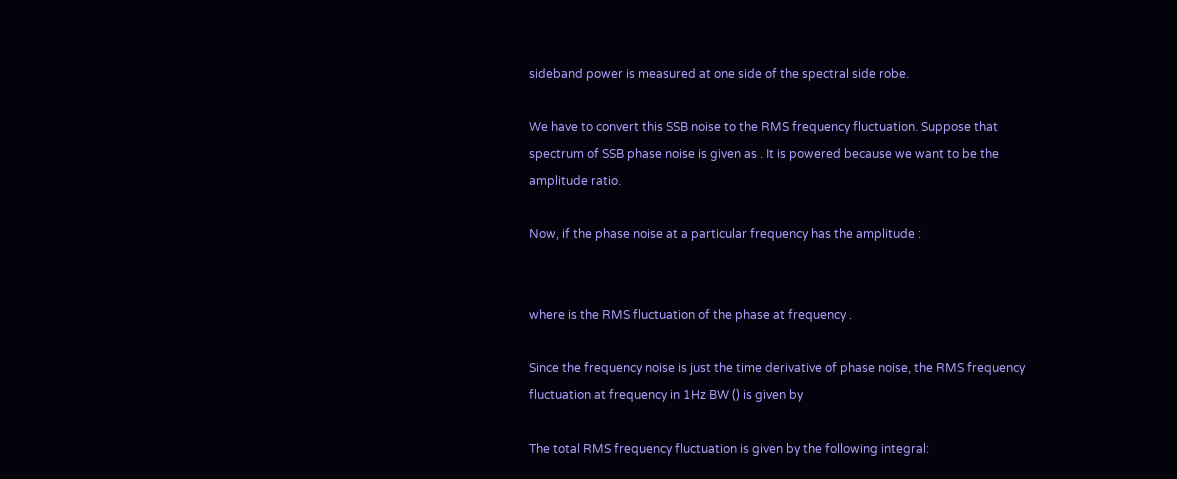sideband power is measured at one side of the spectral side robe.

We have to convert this SSB noise to the RMS frequency fluctuation. Suppose that spectrum of SSB phase noise is given as . It is powered because we want to be the amplitude ratio.

Now, if the phase noise at a particular frequency has the amplitude :


where is the RMS fluctuation of the phase at frequency .

Since the frequency noise is just the time derivative of phase noise, the RMS frequency fluctuation at frequency in 1Hz BW () is given by

The total RMS frequency fluctuation is given by the following integral: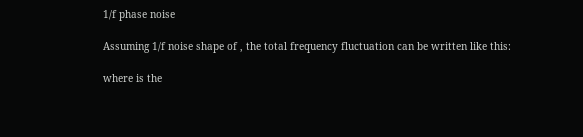1/f phase noise

Assuming 1/f noise shape of , the total frequency fluctuation can be written like this:

where is the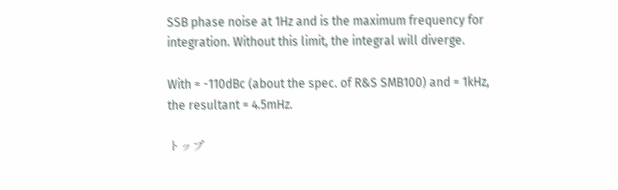SSB phase noise at 1Hz and is the maximum frequency for integration. Without this limit, the integral will diverge.

With = -110dBc (about the spec. of R&S SMB100) and = 1kHz, the resultant = 4.5mHz.

トップ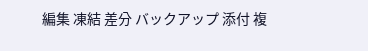編集 凍結 差分 バックアップ 添付 複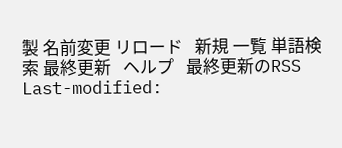製 名前変更 リロード   新規 一覧 単語検索 最終更新   ヘルプ   最終更新のRSS
Last-modified: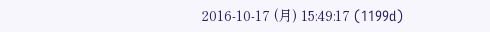2016-10-17 (月) 15:49:17 (1199d)